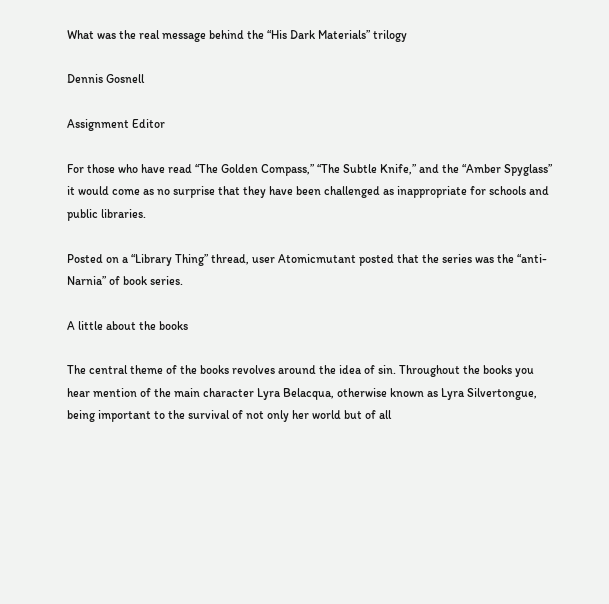What was the real message behind the “His Dark Materials” trilogy

Dennis Gosnell

Assignment Editor

For those who have read “The Golden Compass,” “The Subtle Knife,” and the “Amber Spyglass” it would come as no surprise that they have been challenged as inappropriate for schools and public libraries.

Posted on a “Library Thing” thread, user Atomicmutant posted that the series was the “anti-Narnia” of book series.

A little about the books

The central theme of the books revolves around the idea of sin. Throughout the books you hear mention of the main character Lyra Belacqua, otherwise known as Lyra Silvertongue, being important to the survival of not only her world but of all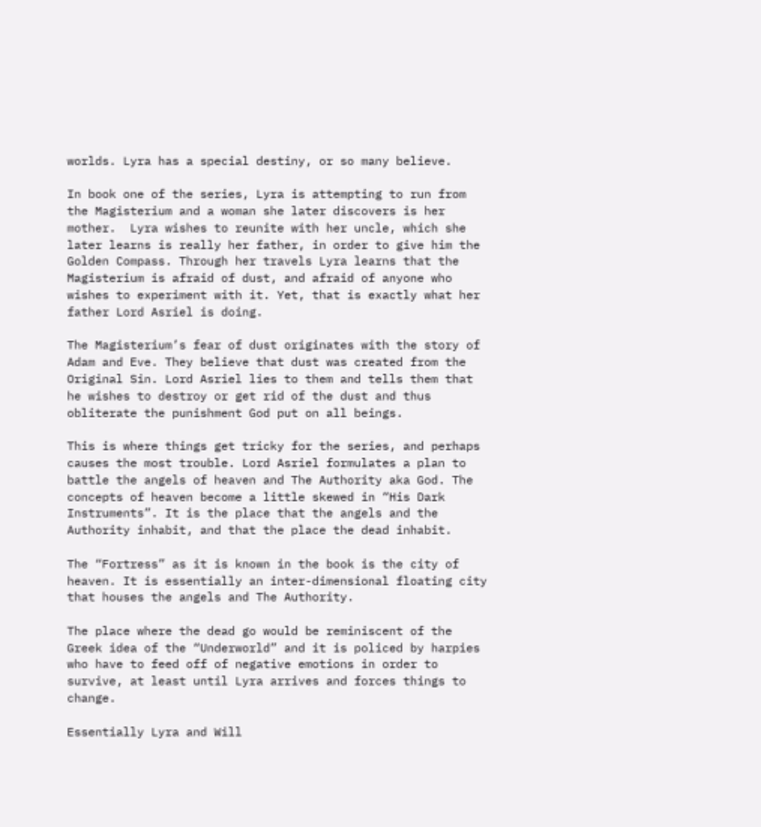worlds. Lyra has a special destiny, or so many believe.

In book one of the series, Lyra is attempting to run from the Magisterium and a woman she later discovers is her mother.  Lyra wishes to reunite with her uncle, which she later learns is really her father, in order to give him the Golden Compass. Through her travels Lyra learns that the Magisterium is afraid of dust, and afraid of anyone who wishes to experiment with it. Yet, that is exactly what her father Lord Asriel is doing.

The Magisterium’s fear of dust originates with the story of Adam and Eve. They believe that dust was created from the Original Sin. Lord Asriel lies to them and tells them that he wishes to destroy or get rid of the dust and thus obliterate the punishment God put on all beings.

This is where things get tricky for the series, and perhaps causes the most trouble. Lord Asriel formulates a plan to battle the angels of heaven and The Authority aka God. The concepts of heaven become a little skewed in “His Dark Instruments”. It is the place that the angels and the Authority inhabit, and that the place the dead inhabit.

The “Fortress” as it is known in the book is the city of heaven. It is essentially an inter-dimensional floating city that houses the angels and The Authority.

The place where the dead go would be reminiscent of the Greek idea of the “Underworld” and it is policed by harpies who have to feed off of negative emotions in order to survive, at least until Lyra arrives and forces things to change.

Essentially Lyra and Will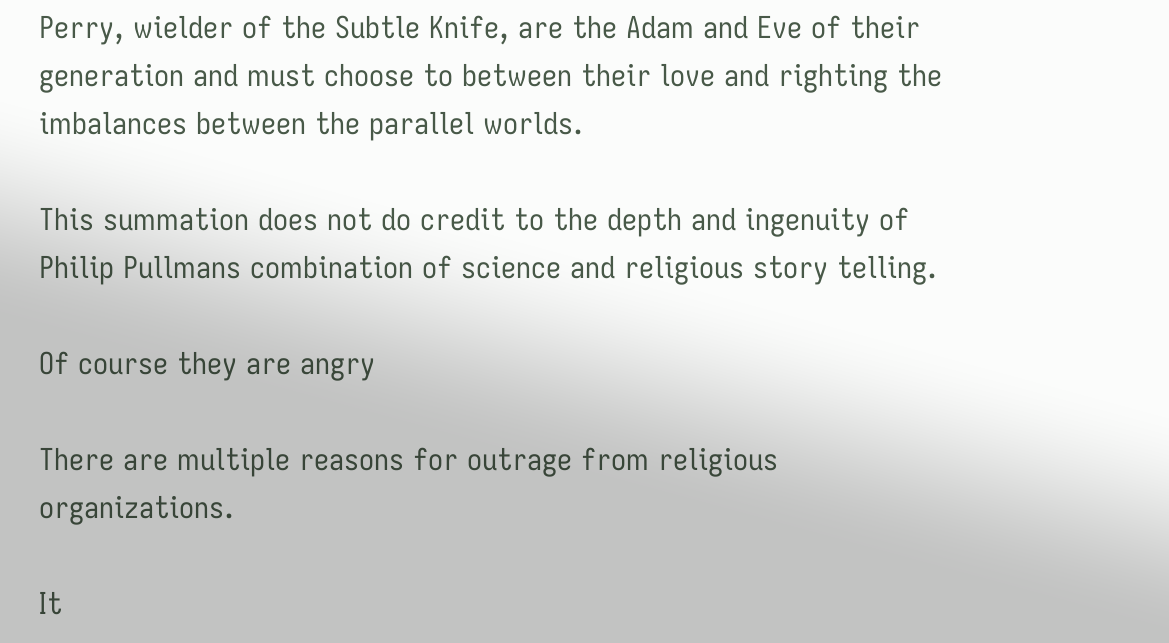Perry, wielder of the Subtle Knife, are the Adam and Eve of their generation and must choose to between their love and righting the imbalances between the parallel worlds.

This summation does not do credit to the depth and ingenuity of Philip Pullmans combination of science and religious story telling.

Of course they are angry

There are multiple reasons for outrage from religious organizations.

It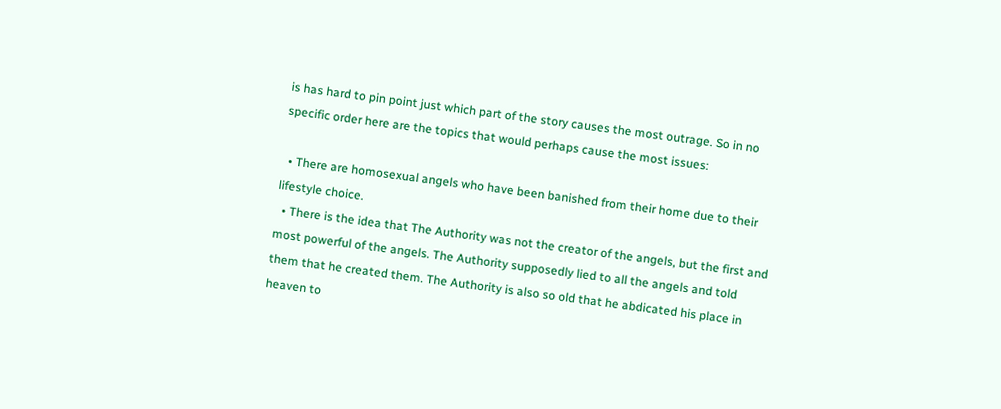is has hard to pin point just which part of the story causes the most outrage. So in no specific order here are the topics that would perhaps cause the most issues:

  • There are homosexual angels who have been banished from their home due to their lifestyle choice.
  • There is the idea that The Authority was not the creator of the angels, but the first and most powerful of the angels. The Authority supposedly lied to all the angels and told them that he created them. The Authority is also so old that he abdicated his place in heaven to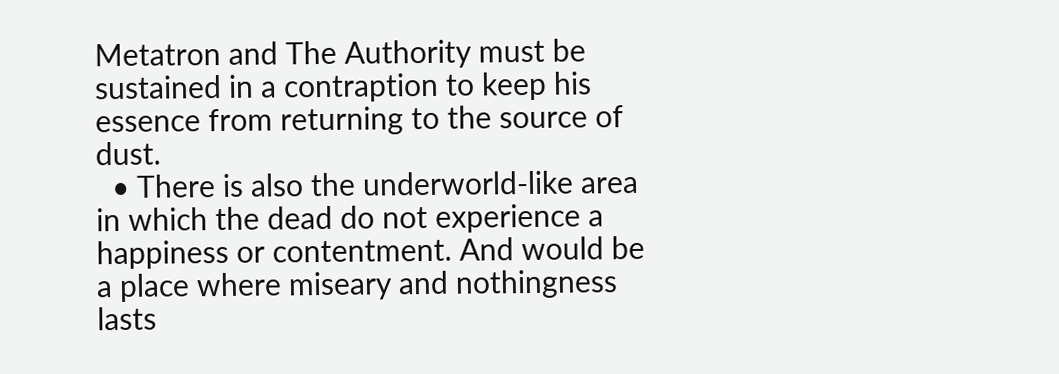Metatron and The Authority must be sustained in a contraption to keep his essence from returning to the source of dust.
  • There is also the underworld-like area in which the dead do not experience a happiness or contentment. And would be a place where miseary and nothingness lasts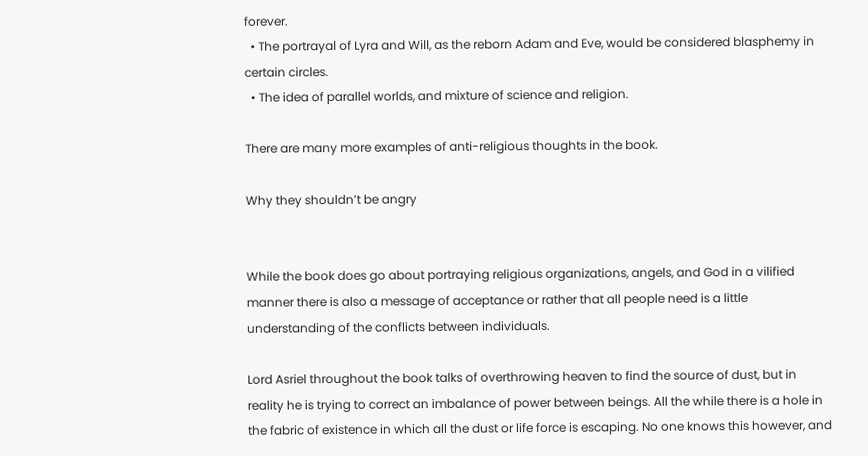forever.
  • The portrayal of Lyra and Will, as the reborn Adam and Eve, would be considered blasphemy in certain circles.
  • The idea of parallel worlds, and mixture of science and religion.

There are many more examples of anti-religious thoughts in the book.

Why they shouldn’t be angry


While the book does go about portraying religious organizations, angels, and God in a vilified manner there is also a message of acceptance or rather that all people need is a little understanding of the conflicts between individuals.

Lord Asriel throughout the book talks of overthrowing heaven to find the source of dust, but in reality he is trying to correct an imbalance of power between beings. All the while there is a hole in the fabric of existence in which all the dust or life force is escaping. No one knows this however, and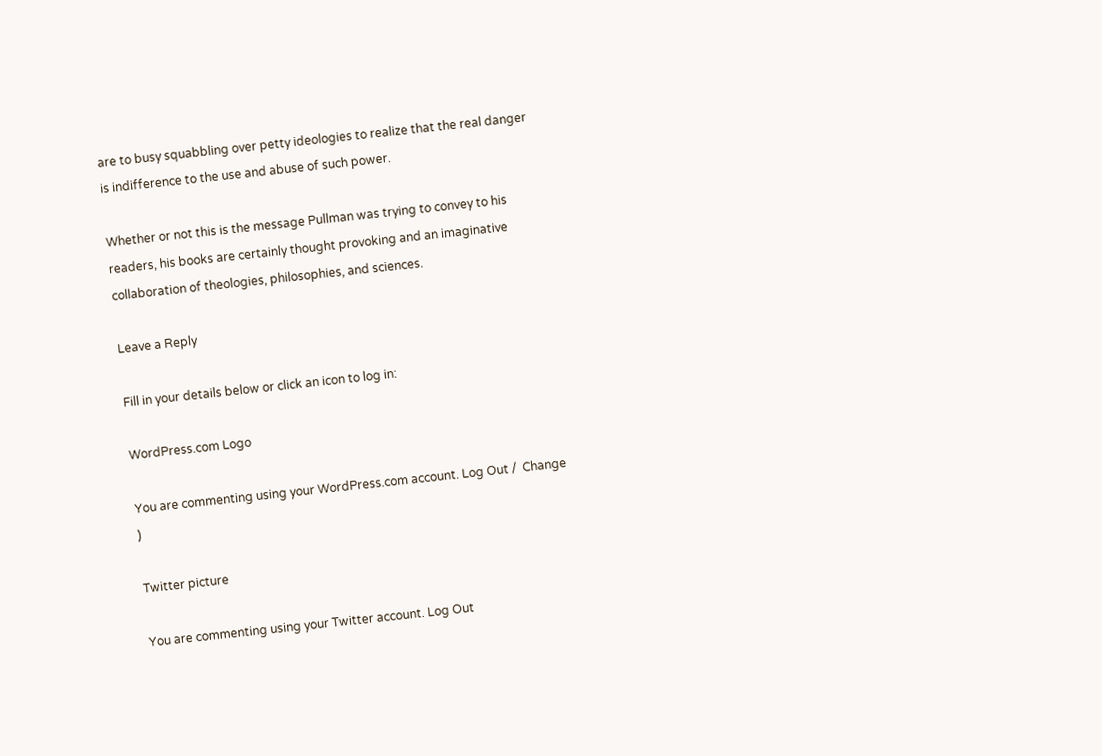are to busy squabbling over petty ideologies to realize that the real danger is indifference to the use and abuse of such power.

Whether or not this is the message Pullman was trying to convey to his readers, his books are certainly thought provoking and an imaginative collaboration of theologies, philosophies, and sciences.

Leave a Reply

Fill in your details below or click an icon to log in:

WordPress.com Logo

You are commenting using your WordPress.com account. Log Out /  Change )

Twitter picture

You are commenting using your Twitter account. Log Out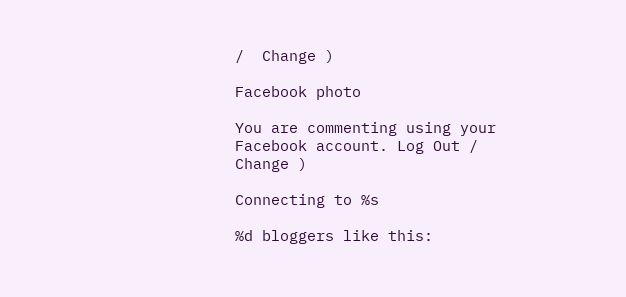/  Change )

Facebook photo

You are commenting using your Facebook account. Log Out /  Change )

Connecting to %s

%d bloggers like this: